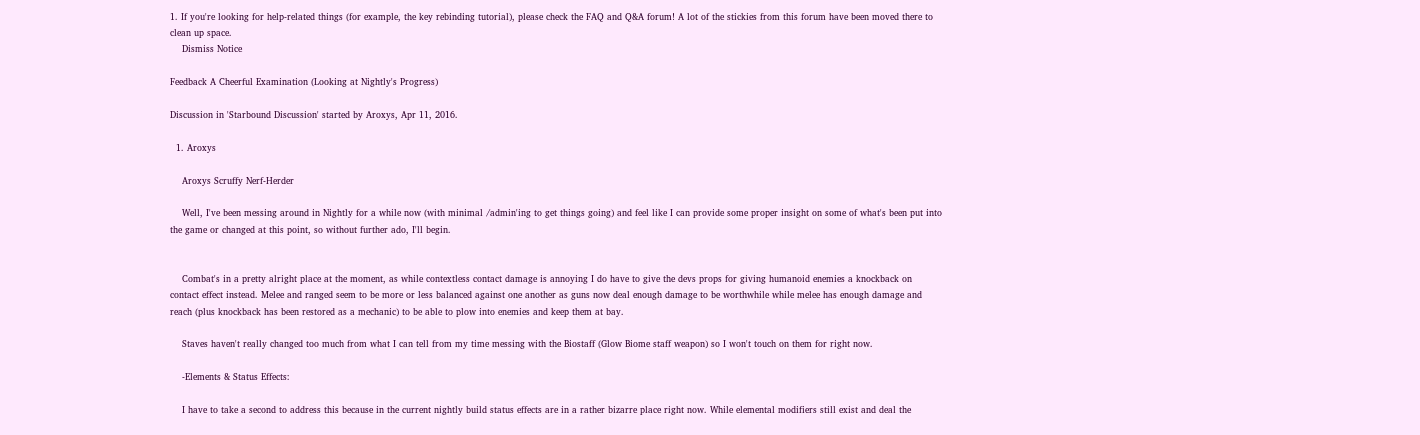1. If you're looking for help-related things (for example, the key rebinding tutorial), please check the FAQ and Q&A forum! A lot of the stickies from this forum have been moved there to clean up space.
    Dismiss Notice

Feedback A Cheerful Examination (Looking at Nightly's Progress)

Discussion in 'Starbound Discussion' started by Aroxys, Apr 11, 2016.

  1. Aroxys

    Aroxys Scruffy Nerf-Herder

    Well, I've been messing around in Nightly for a while now (with minimal /admin'ing to get things going) and feel like I can provide some proper insight on some of what's been put into the game or changed at this point, so without further ado, I'll begin.


    Combat's in a pretty alright place at the moment, as while contextless contact damage is annoying I do have to give the devs props for giving humanoid enemies a knockback on contact effect instead. Melee and ranged seem to be more or less balanced against one another as guns now deal enough damage to be worthwhile while melee has enough damage and reach (plus knockback has been restored as a mechanic) to be able to plow into enemies and keep them at bay.

    Staves haven't really changed too much from what I can tell from my time messing with the Biostaff (Glow Biome staff weapon) so I won't touch on them for right now.

    -Elements & Status Effects:

    I have to take a second to address this because in the current nightly build status effects are in a rather bizarre place right now. While elemental modifiers still exist and deal the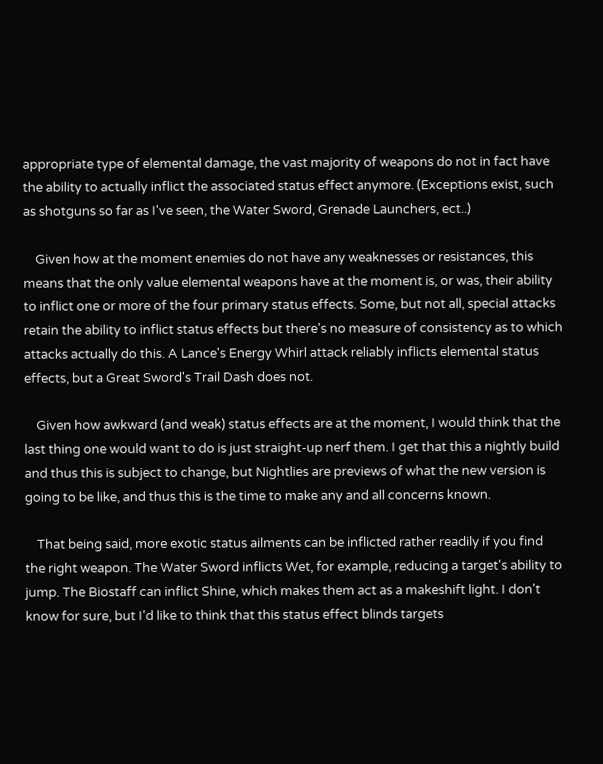appropriate type of elemental damage, the vast majority of weapons do not in fact have the ability to actually inflict the associated status effect anymore. (Exceptions exist, such as shotguns so far as I've seen, the Water Sword, Grenade Launchers, ect..)

    Given how at the moment enemies do not have any weaknesses or resistances, this means that the only value elemental weapons have at the moment is, or was, their ability to inflict one or more of the four primary status effects. Some, but not all, special attacks retain the ability to inflict status effects but there's no measure of consistency as to which attacks actually do this. A Lance's Energy Whirl attack reliably inflicts elemental status effects, but a Great Sword's Trail Dash does not.

    Given how awkward (and weak) status effects are at the moment, I would think that the last thing one would want to do is just straight-up nerf them. I get that this a nightly build and thus this is subject to change, but Nightlies are previews of what the new version is going to be like, and thus this is the time to make any and all concerns known.

    That being said, more exotic status ailments can be inflicted rather readily if you find the right weapon. The Water Sword inflicts Wet, for example, reducing a target's ability to jump. The Biostaff can inflict Shine, which makes them act as a makeshift light. I don't know for sure, but I'd like to think that this status effect blinds targets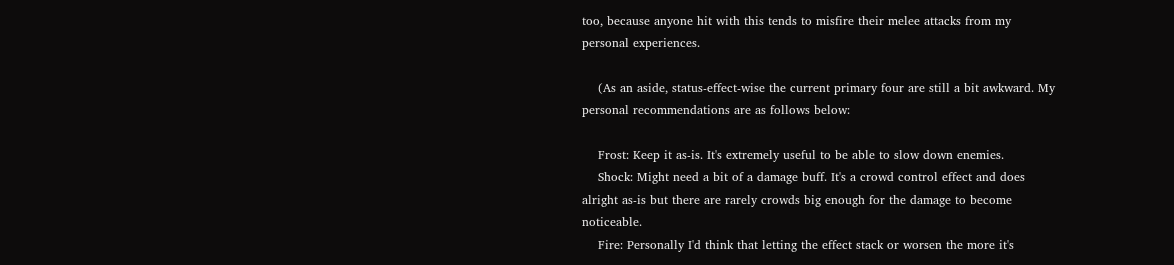too, because anyone hit with this tends to misfire their melee attacks from my personal experiences.

    (As an aside, status-effect-wise the current primary four are still a bit awkward. My personal recommendations are as follows below:

    Frost: Keep it as-is. It's extremely useful to be able to slow down enemies.
    Shock: Might need a bit of a damage buff. It's a crowd control effect and does alright as-is but there are rarely crowds big enough for the damage to become noticeable.
    Fire: Personally I'd think that letting the effect stack or worsen the more it's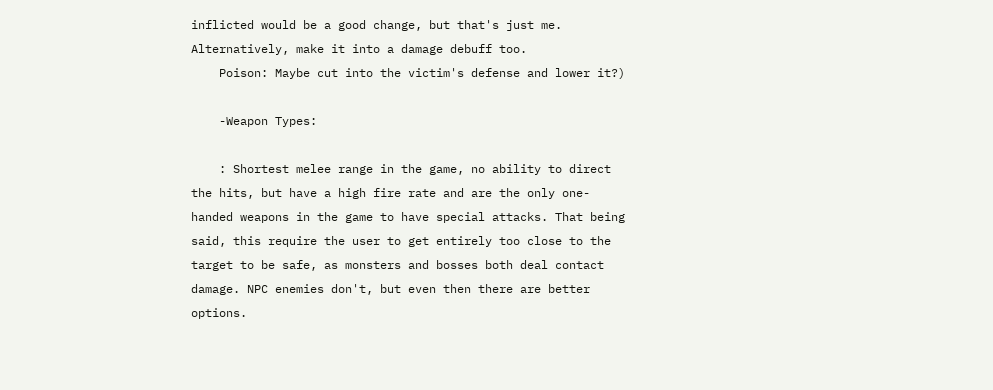inflicted would be a good change, but that's just me. Alternatively, make it into a damage debuff too.
    Poison: Maybe cut into the victim's defense and lower it?)

    -Weapon Types:

    : Shortest melee range in the game, no ability to direct the hits, but have a high fire rate and are the only one-handed weapons in the game to have special attacks. That being said, this require the user to get entirely too close to the target to be safe, as monsters and bosses both deal contact damage. NPC enemies don't, but even then there are better options.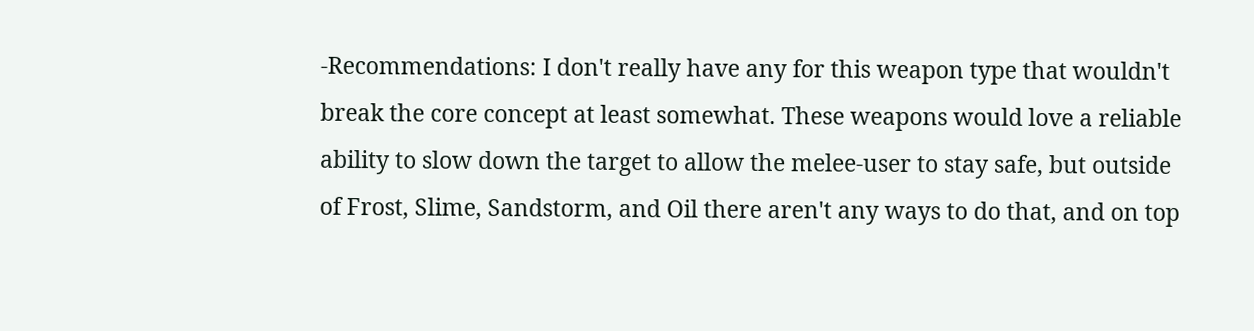-Recommendations: I don't really have any for this weapon type that wouldn't break the core concept at least somewhat. These weapons would love a reliable ability to slow down the target to allow the melee-user to stay safe, but outside of Frost, Slime, Sandstorm, and Oil there aren't any ways to do that, and on top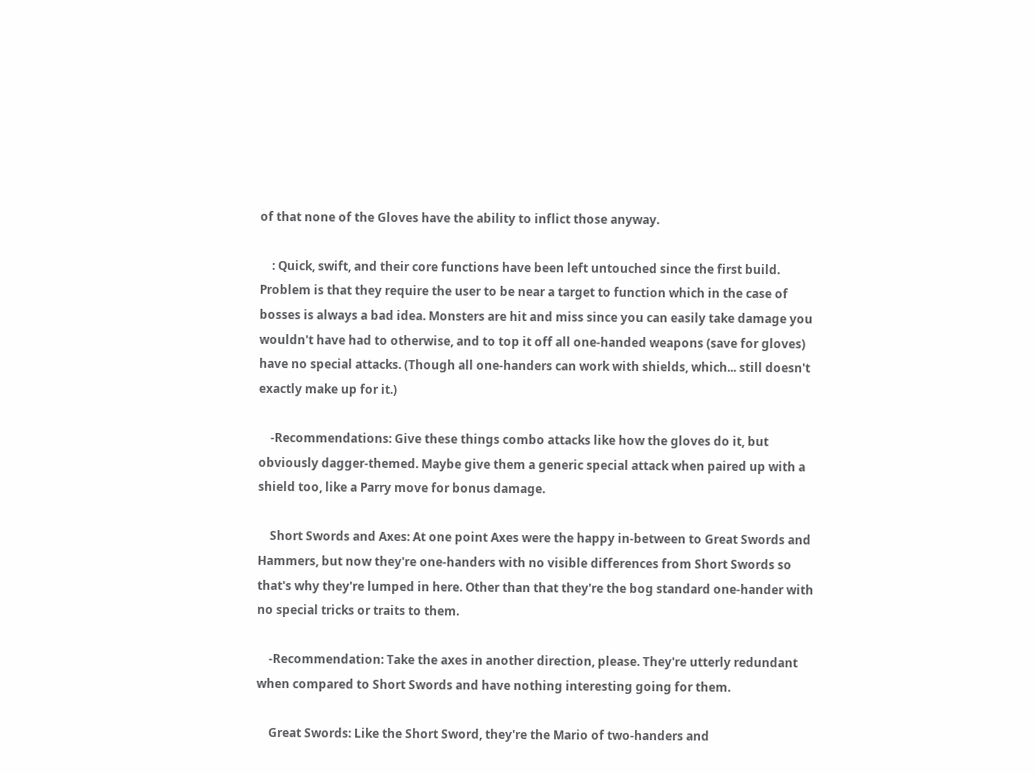of that none of the Gloves have the ability to inflict those anyway.

    : Quick, swift, and their core functions have been left untouched since the first build. Problem is that they require the user to be near a target to function which in the case of bosses is always a bad idea. Monsters are hit and miss since you can easily take damage you wouldn't have had to otherwise, and to top it off all one-handed weapons (save for gloves) have no special attacks. (Though all one-handers can work with shields, which... still doesn't exactly make up for it.)

    -Recommendations: Give these things combo attacks like how the gloves do it, but obviously dagger-themed. Maybe give them a generic special attack when paired up with a shield too, like a Parry move for bonus damage.

    Short Swords and Axes: At one point Axes were the happy in-between to Great Swords and Hammers, but now they're one-handers with no visible differences from Short Swords so that's why they're lumped in here. Other than that they're the bog standard one-hander with no special tricks or traits to them.

    -Recommendation: Take the axes in another direction, please. They're utterly redundant when compared to Short Swords and have nothing interesting going for them.

    Great Swords: Like the Short Sword, they're the Mario of two-handers and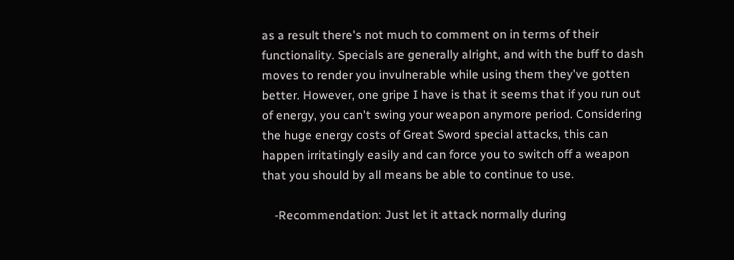as a result there's not much to comment on in terms of their functionality. Specials are generally alright, and with the buff to dash moves to render you invulnerable while using them they've gotten better. However, one gripe I have is that it seems that if you run out of energy, you can't swing your weapon anymore period. Considering the huge energy costs of Great Sword special attacks, this can happen irritatingly easily and can force you to switch off a weapon that you should by all means be able to continue to use.

    -Recommendation: Just let it attack normally during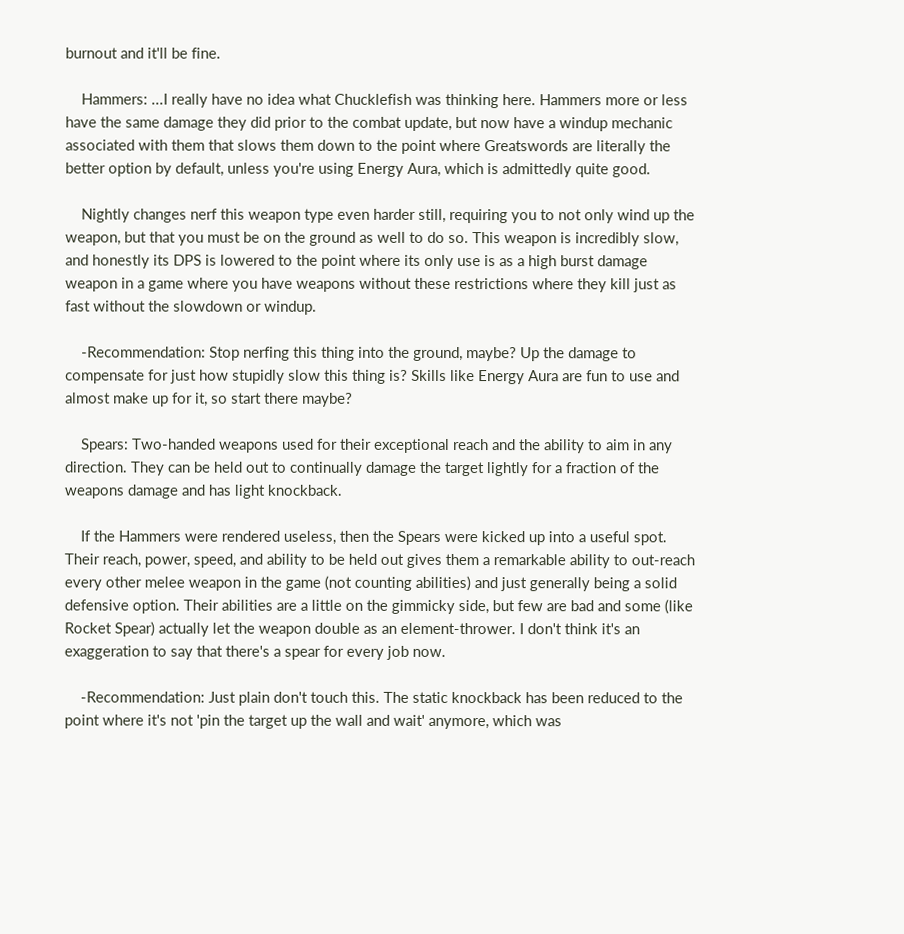burnout and it'll be fine.

    Hammers: ...I really have no idea what Chucklefish was thinking here. Hammers more or less have the same damage they did prior to the combat update, but now have a windup mechanic associated with them that slows them down to the point where Greatswords are literally the better option by default, unless you're using Energy Aura, which is admittedly quite good.

    Nightly changes nerf this weapon type even harder still, requiring you to not only wind up the weapon, but that you must be on the ground as well to do so. This weapon is incredibly slow, and honestly its DPS is lowered to the point where its only use is as a high burst damage weapon in a game where you have weapons without these restrictions where they kill just as fast without the slowdown or windup.

    -Recommendation: Stop nerfing this thing into the ground, maybe? Up the damage to compensate for just how stupidly slow this thing is? Skills like Energy Aura are fun to use and almost make up for it, so start there maybe?

    Spears: Two-handed weapons used for their exceptional reach and the ability to aim in any direction. They can be held out to continually damage the target lightly for a fraction of the weapons damage and has light knockback.

    If the Hammers were rendered useless, then the Spears were kicked up into a useful spot. Their reach, power, speed, and ability to be held out gives them a remarkable ability to out-reach every other melee weapon in the game (not counting abilities) and just generally being a solid defensive option. Their abilities are a little on the gimmicky side, but few are bad and some (like Rocket Spear) actually let the weapon double as an element-thrower. I don't think it's an exaggeration to say that there's a spear for every job now.

    -Recommendation: Just plain don't touch this. The static knockback has been reduced to the point where it's not 'pin the target up the wall and wait' anymore, which was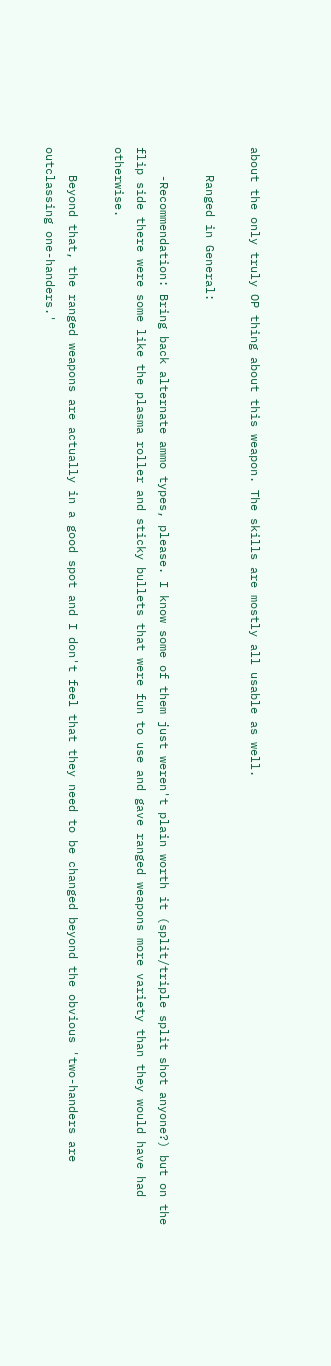about the only truly OP thing about this weapon. The skills are mostly all usable as well.

    Ranged in General:

    -Recommendation: Bring back alternate ammo types, please. I know some of them just weren't plain worth it (split/triple split shot anyone?) but on the flip side there were some like the plasma roller and sticky bullets that were fun to use and gave ranged weapons more variety than they would have had otherwise.

    Beyond that, the ranged weapons are actually in a good spot and I don't feel that they need to be changed beyond the obvious 'two-handers are outclassing one-handers.'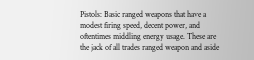Pistols: Basic ranged weapons that have a modest firing speed, decent power, and oftentimes middling energy usage. These are the jack of all trades ranged weapon and aside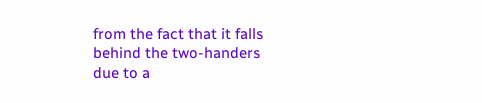from the fact that it falls behind the two-handers due to a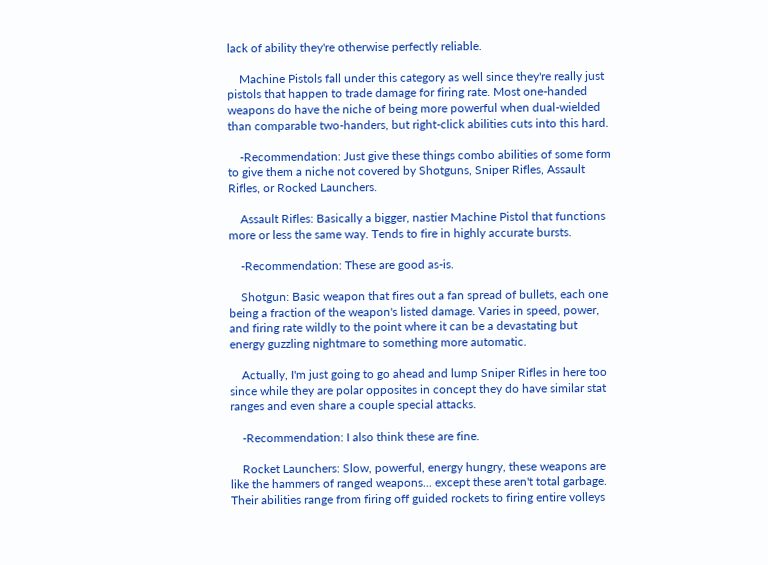lack of ability they're otherwise perfectly reliable.

    Machine Pistols fall under this category as well since they're really just pistols that happen to trade damage for firing rate. Most one-handed weapons do have the niche of being more powerful when dual-wielded than comparable two-handers, but right-click abilities cuts into this hard.

    -Recommendation: Just give these things combo abilities of some form to give them a niche not covered by Shotguns, Sniper Rifles, Assault Rifles, or Rocked Launchers.

    Assault Rifles: Basically a bigger, nastier Machine Pistol that functions more or less the same way. Tends to fire in highly accurate bursts.

    -Recommendation: These are good as-is.

    Shotgun: Basic weapon that fires out a fan spread of bullets, each one being a fraction of the weapon's listed damage. Varies in speed, power, and firing rate wildly to the point where it can be a devastating but energy guzzling nightmare to something more automatic.

    Actually, I'm just going to go ahead and lump Sniper Rifles in here too since while they are polar opposites in concept they do have similar stat ranges and even share a couple special attacks.

    -Recommendation: I also think these are fine.

    Rocket Launchers: Slow, powerful, energy hungry, these weapons are like the hammers of ranged weapons... except these aren't total garbage. Their abilities range from firing off guided rockets to firing entire volleys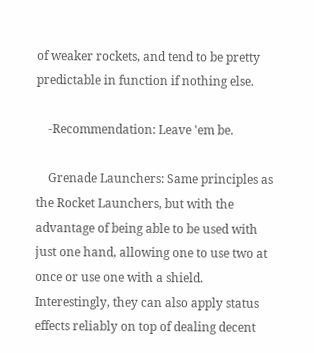of weaker rockets, and tend to be pretty predictable in function if nothing else.

    -Recommendation: Leave 'em be.

    Grenade Launchers: Same principles as the Rocket Launchers, but with the advantage of being able to be used with just one hand, allowing one to use two at once or use one with a shield. Interestingly, they can also apply status effects reliably on top of dealing decent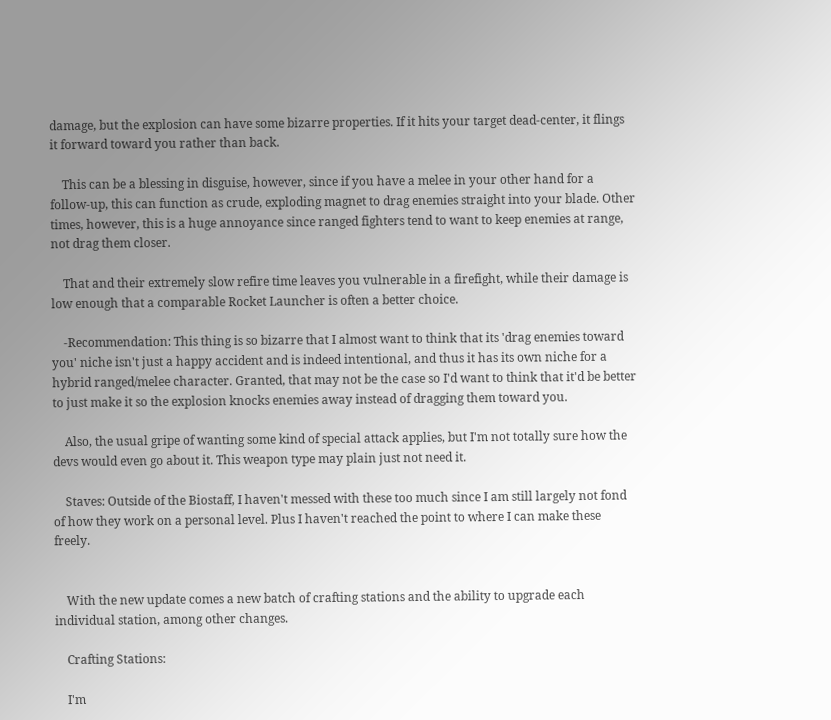damage, but the explosion can have some bizarre properties. If it hits your target dead-center, it flings it forward toward you rather than back.

    This can be a blessing in disguise, however, since if you have a melee in your other hand for a follow-up, this can function as crude, exploding magnet to drag enemies straight into your blade. Other times, however, this is a huge annoyance since ranged fighters tend to want to keep enemies at range, not drag them closer.

    That and their extremely slow refire time leaves you vulnerable in a firefight, while their damage is low enough that a comparable Rocket Launcher is often a better choice.

    -Recommendation: This thing is so bizarre that I almost want to think that its 'drag enemies toward you' niche isn't just a happy accident and is indeed intentional, and thus it has its own niche for a hybrid ranged/melee character. Granted, that may not be the case so I'd want to think that it'd be better to just make it so the explosion knocks enemies away instead of dragging them toward you.

    Also, the usual gripe of wanting some kind of special attack applies, but I'm not totally sure how the devs would even go about it. This weapon type may plain just not need it.

    Staves: Outside of the Biostaff, I haven't messed with these too much since I am still largely not fond of how they work on a personal level. Plus I haven't reached the point to where I can make these freely.


    With the new update comes a new batch of crafting stations and the ability to upgrade each individual station, among other changes.

    Crafting Stations:

    I'm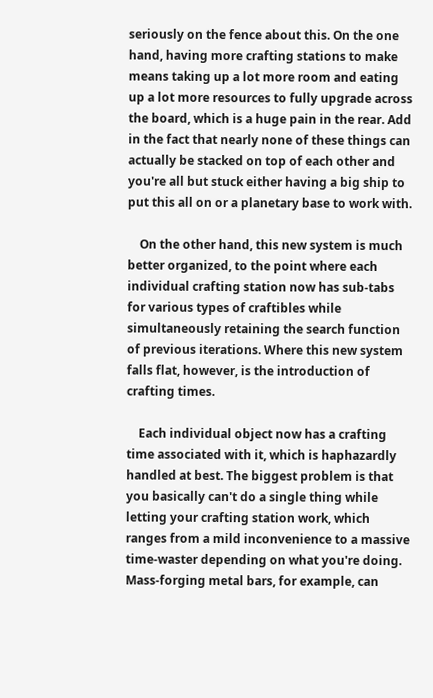seriously on the fence about this. On the one hand, having more crafting stations to make means taking up a lot more room and eating up a lot more resources to fully upgrade across the board, which is a huge pain in the rear. Add in the fact that nearly none of these things can actually be stacked on top of each other and you're all but stuck either having a big ship to put this all on or a planetary base to work with.

    On the other hand, this new system is much better organized, to the point where each individual crafting station now has sub-tabs for various types of craftibles while simultaneously retaining the search function of previous iterations. Where this new system falls flat, however, is the introduction of crafting times.

    Each individual object now has a crafting time associated with it, which is haphazardly handled at best. The biggest problem is that you basically can't do a single thing while letting your crafting station work, which ranges from a mild inconvenience to a massive time-waster depending on what you're doing. Mass-forging metal bars, for example, can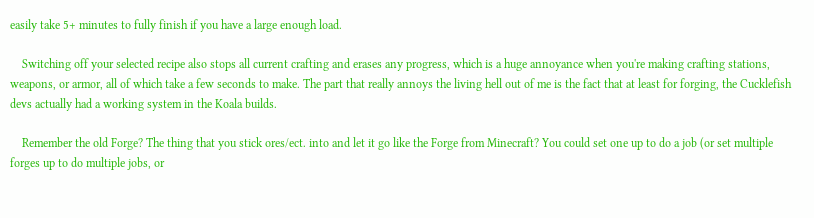easily take 5+ minutes to fully finish if you have a large enough load.

    Switching off your selected recipe also stops all current crafting and erases any progress, which is a huge annoyance when you're making crafting stations, weapons, or armor, all of which take a few seconds to make. The part that really annoys the living hell out of me is the fact that at least for forging, the Cucklefish devs actually had a working system in the Koala builds.

    Remember the old Forge? The thing that you stick ores/ect. into and let it go like the Forge from Minecraft? You could set one up to do a job (or set multiple forges up to do multiple jobs, or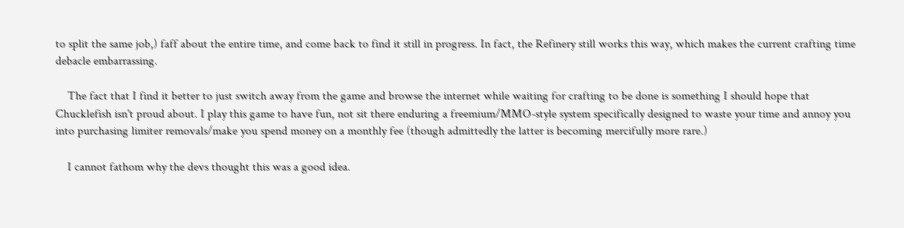to split the same job,) faff about the entire time, and come back to find it still in progress. In fact, the Refinery still works this way, which makes the current crafting time debacle embarrassing.

    The fact that I find it better to just switch away from the game and browse the internet while waiting for crafting to be done is something I should hope that Chucklefish isn't proud about. I play this game to have fun, not sit there enduring a freemium/MMO-style system specifically designed to waste your time and annoy you into purchasing limiter removals/make you spend money on a monthly fee (though admittedly the latter is becoming mercifully more rare.)

    I cannot fathom why the devs thought this was a good idea.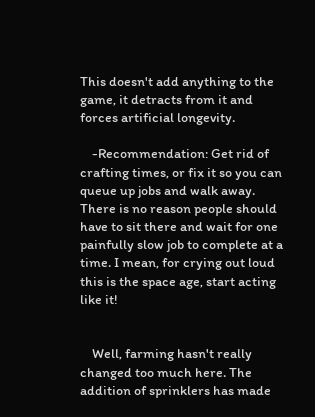This doesn't add anything to the game, it detracts from it and forces artificial longevity.

    -Recommendation: Get rid of crafting times, or fix it so you can queue up jobs and walk away. There is no reason people should have to sit there and wait for one painfully slow job to complete at a time. I mean, for crying out loud this is the space age, start acting like it!


    Well, farming hasn't really changed too much here. The addition of sprinklers has made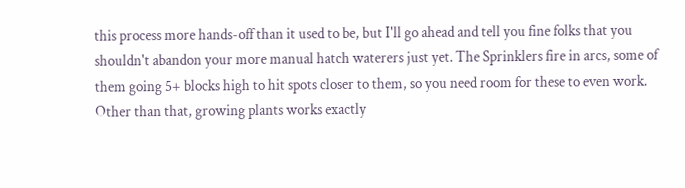this process more hands-off than it used to be, but I'll go ahead and tell you fine folks that you shouldn't abandon your more manual hatch waterers just yet. The Sprinklers fire in arcs, some of them going 5+ blocks high to hit spots closer to them, so you need room for these to even work. Other than that, growing plants works exactly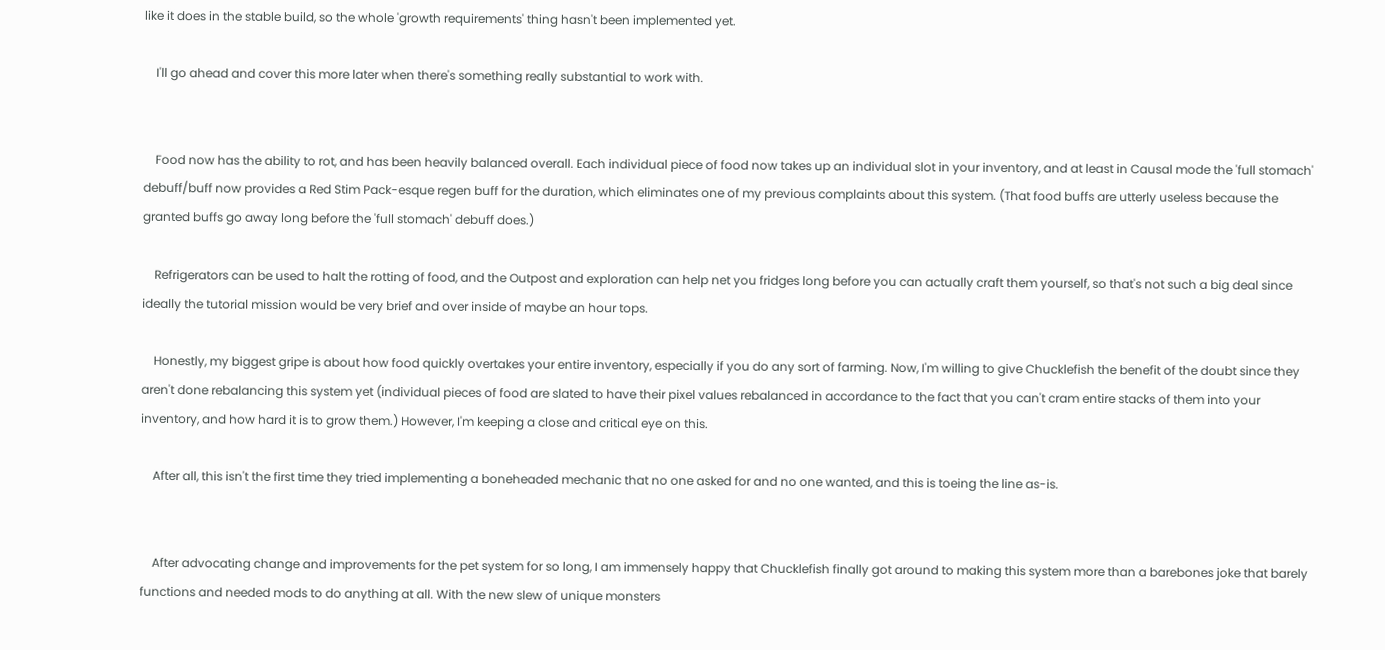like it does in the stable build, so the whole 'growth requirements' thing hasn't been implemented yet.

    I'll go ahead and cover this more later when there's something really substantial to work with.


    Food now has the ability to rot, and has been heavily balanced overall. Each individual piece of food now takes up an individual slot in your inventory, and at least in Causal mode the 'full stomach' debuff/buff now provides a Red Stim Pack-esque regen buff for the duration, which eliminates one of my previous complaints about this system. (That food buffs are utterly useless because the granted buffs go away long before the 'full stomach' debuff does.)

    Refrigerators can be used to halt the rotting of food, and the Outpost and exploration can help net you fridges long before you can actually craft them yourself, so that's not such a big deal since ideally the tutorial mission would be very brief and over inside of maybe an hour tops.

    Honestly, my biggest gripe is about how food quickly overtakes your entire inventory, especially if you do any sort of farming. Now, I'm willing to give Chucklefish the benefit of the doubt since they aren't done rebalancing this system yet (individual pieces of food are slated to have their pixel values rebalanced in accordance to the fact that you can't cram entire stacks of them into your inventory, and how hard it is to grow them.) However, I'm keeping a close and critical eye on this.

    After all, this isn't the first time they tried implementing a boneheaded mechanic that no one asked for and no one wanted, and this is toeing the line as-is.


    After advocating change and improvements for the pet system for so long, I am immensely happy that Chucklefish finally got around to making this system more than a barebones joke that barely functions and needed mods to do anything at all. With the new slew of unique monsters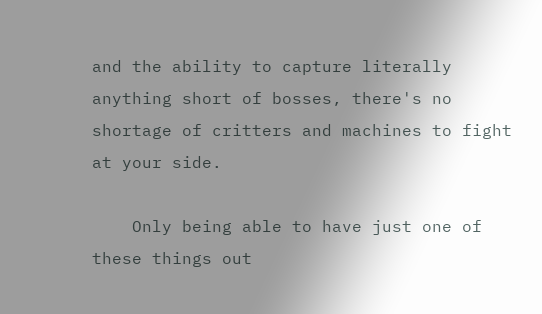and the ability to capture literally anything short of bosses, there's no shortage of critters and machines to fight at your side.

    Only being able to have just one of these things out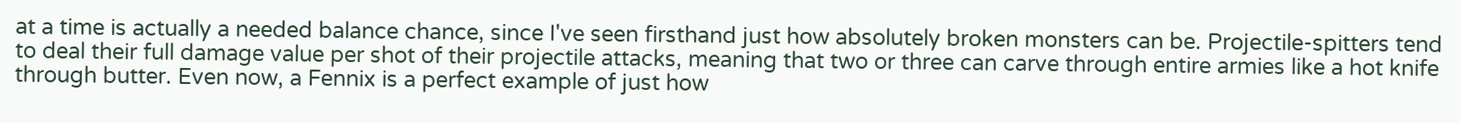at a time is actually a needed balance chance, since I've seen firsthand just how absolutely broken monsters can be. Projectile-spitters tend to deal their full damage value per shot of their projectile attacks, meaning that two or three can carve through entire armies like a hot knife through butter. Even now, a Fennix is a perfect example of just how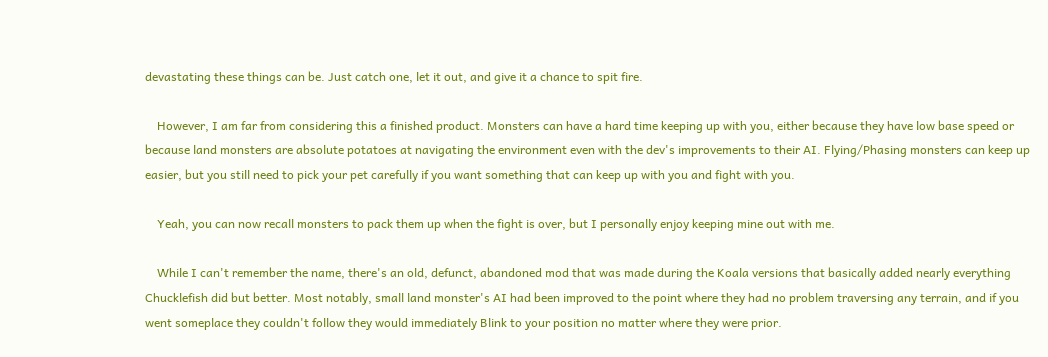devastating these things can be. Just catch one, let it out, and give it a chance to spit fire.

    However, I am far from considering this a finished product. Monsters can have a hard time keeping up with you, either because they have low base speed or because land monsters are absolute potatoes at navigating the environment even with the dev's improvements to their AI. Flying/Phasing monsters can keep up easier, but you still need to pick your pet carefully if you want something that can keep up with you and fight with you.

    Yeah, you can now recall monsters to pack them up when the fight is over, but I personally enjoy keeping mine out with me.

    While I can't remember the name, there's an old, defunct, abandoned mod that was made during the Koala versions that basically added nearly everything Chucklefish did but better. Most notably, small land monster's AI had been improved to the point where they had no problem traversing any terrain, and if you went someplace they couldn't follow they would immediately Blink to your position no matter where they were prior.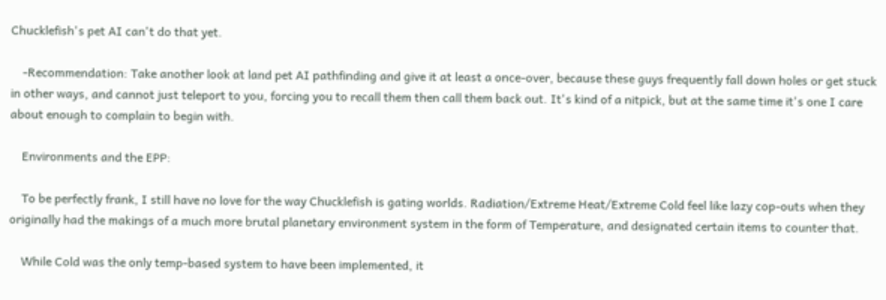Chucklefish's pet AI can't do that yet.

    -Recommendation: Take another look at land pet AI pathfinding and give it at least a once-over, because these guys frequently fall down holes or get stuck in other ways, and cannot just teleport to you, forcing you to recall them then call them back out. It's kind of a nitpick, but at the same time it's one I care about enough to complain to begin with.

    Environments and the EPP:

    To be perfectly frank, I still have no love for the way Chucklefish is gating worlds. Radiation/Extreme Heat/Extreme Cold feel like lazy cop-outs when they originally had the makings of a much more brutal planetary environment system in the form of Temperature, and designated certain items to counter that.

    While Cold was the only temp-based system to have been implemented, it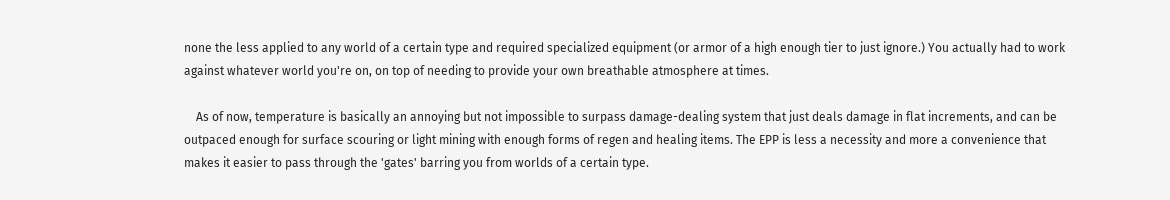none the less applied to any world of a certain type and required specialized equipment (or armor of a high enough tier to just ignore.) You actually had to work against whatever world you're on, on top of needing to provide your own breathable atmosphere at times.

    As of now, temperature is basically an annoying but not impossible to surpass damage-dealing system that just deals damage in flat increments, and can be outpaced enough for surface scouring or light mining with enough forms of regen and healing items. The EPP is less a necessity and more a convenience that makes it easier to pass through the 'gates' barring you from worlds of a certain type.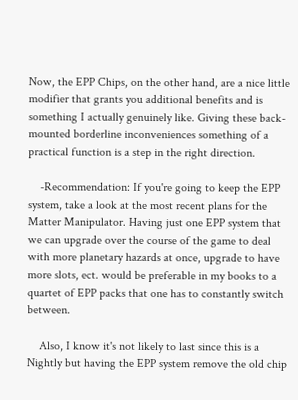Now, the EPP Chips, on the other hand, are a nice little modifier that grants you additional benefits and is something I actually genuinely like. Giving these back-mounted borderline inconveniences something of a practical function is a step in the right direction.

    -Recommendation: If you're going to keep the EPP system, take a look at the most recent plans for the Matter Manipulator. Having just one EPP system that we can upgrade over the course of the game to deal with more planetary hazards at once, upgrade to have more slots, ect. would be preferable in my books to a quartet of EPP packs that one has to constantly switch between.

    Also, I know it's not likely to last since this is a Nightly but having the EPP system remove the old chip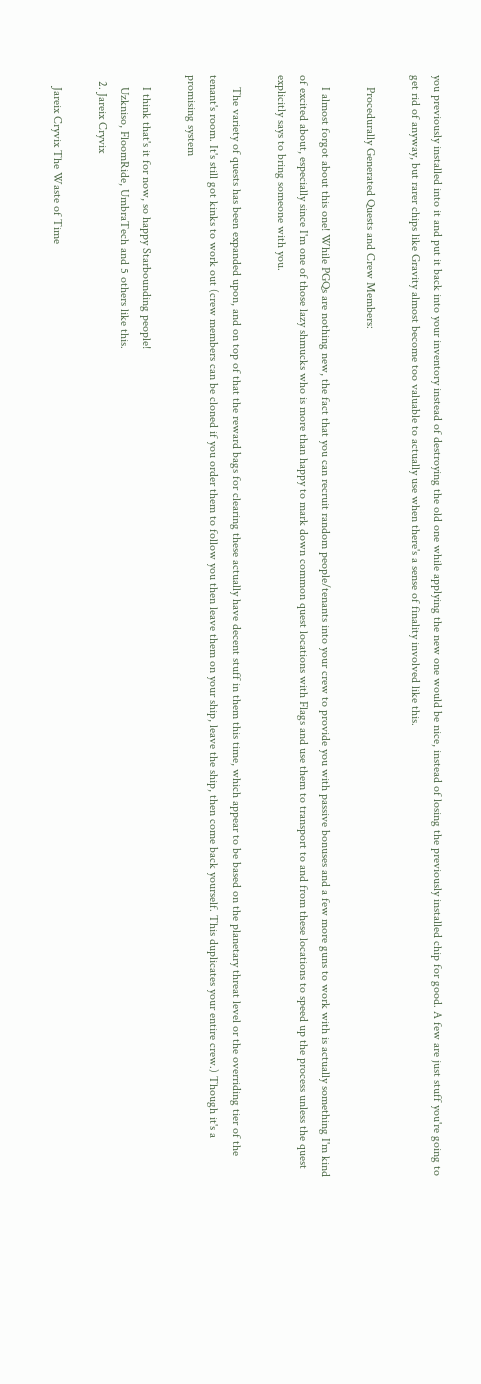you previously installed into it and put it back into your inventory instead of destroying the old one while applying the new one would be nice, instead of losing the previously installed chip for good. A few are just stuff you're going to get rid of anyway, but rarer chips like Gravity almost become too valuable to actually use when there's a sense of finality involved like this.

    Procedurally Generated Quests and Crew Members:

    I almost forgot about this one! While PGQs are nothing new, the fact that you can recruit random people/tenants into your crew to provide you with passive bonuses and a few more guns to work with is actually something I'm kind of excited about, especially since I'm one of those lazy shmucks who is more than happy to mark down common quest locations with Flags and use them to transport to and from these locations to speed up the process unless the quest explicitly says to bring someone with you.

    The variety of quests has been expanded upon, and on top of that the reward bags for clearing these actually have decent stuff in them this time, which appear to be based on the planetary threat level or the overriding tier of the tenant's room. It's still got kinks to work out (crew members can be cloned if you order them to follow you then leave them on your ship, leave the ship, then come back yourself. This duplicates your entire crew.) Though it's a promising system

    I think that's it for now, so happy Starbounding people!
    Uzkniso, FloomRide, UmbraTech and 5 others like this.
  2. Jareix Cryvix

    Jareix Cryvix The Waste of Time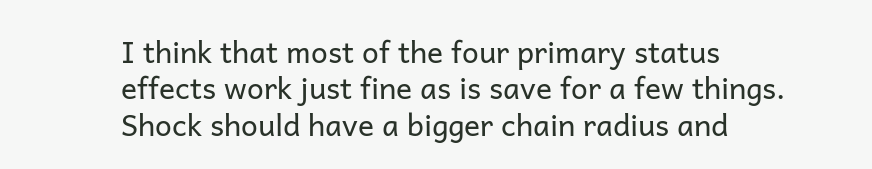I think that most of the four primary status effects work just fine as is save for a few things. Shock should have a bigger chain radius and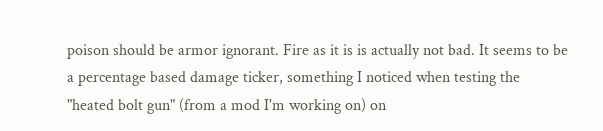poison should be armor ignorant. Fire as it is is actually not bad. It seems to be a percentage based damage ticker, something I noticed when testing the "heated bolt gun" (from a mod I'm working on) on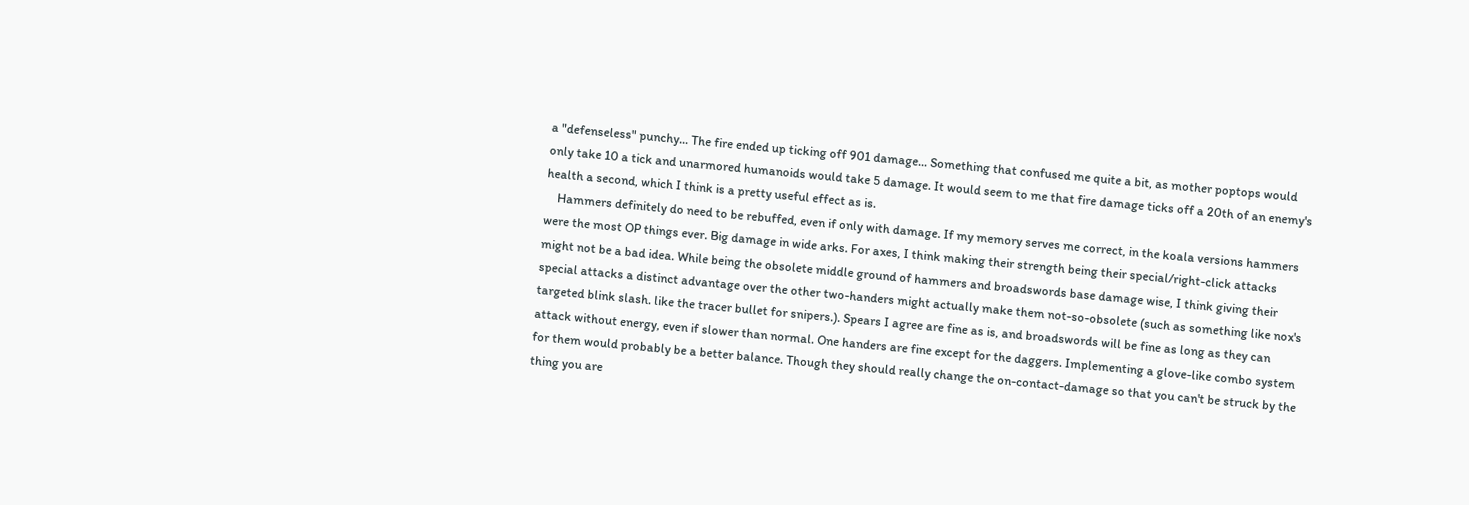a "defenseless" punchy... The fire ended up ticking off 901 damage... Something that confused me quite a bit, as mother poptops would only take 10 a tick and unarmored humanoids would take 5 damage. It would seem to me that fire damage ticks off a 20th of an enemy's health a second, which I think is a pretty useful effect as is.
    Hammers definitely do need to be rebuffed, even if only with damage. If my memory serves me correct, in the koala versions hammers were the most OP things ever. Big damage in wide arks. For axes, I think making their strength being their special/right-click attacks might not be a bad idea. While being the obsolete middle ground of hammers and broadswords base damage wise, I think giving their special attacks a distinct advantage over the other two-handers might actually make them not-so-obsolete (such as something like nox's targeted blink slash. like the tracer bullet for snipers.). Spears I agree are fine as is, and broadswords will be fine as long as they can attack without energy, even if slower than normal. One handers are fine except for the daggers. Implementing a glove-like combo system for them would probably be a better balance. Though they should really change the on-contact-damage so that you can't be struck by the thing you are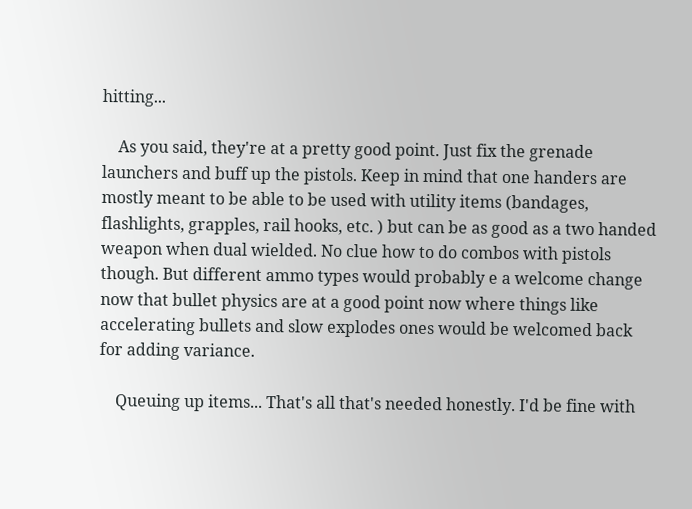hitting...

    As you said, they're at a pretty good point. Just fix the grenade launchers and buff up the pistols. Keep in mind that one handers are mostly meant to be able to be used with utility items (bandages, flashlights, grapples, rail hooks, etc. ) but can be as good as a two handed weapon when dual wielded. No clue how to do combos with pistols though. But different ammo types would probably e a welcome change now that bullet physics are at a good point now where things like accelerating bullets and slow explodes ones would be welcomed back for adding variance.

    Queuing up items... That's all that's needed honestly. I'd be fine with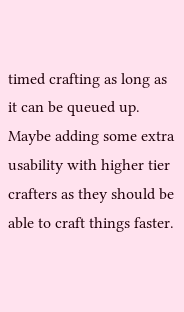timed crafting as long as it can be queued up. Maybe adding some extra usability with higher tier crafters as they should be able to craft things faster.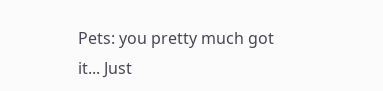Pets: you pretty much got it... Just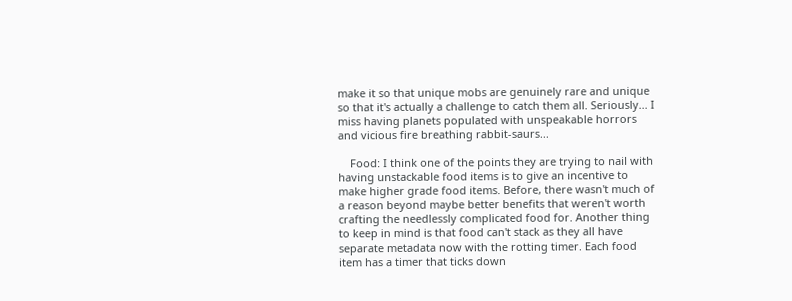make it so that unique mobs are genuinely rare and unique so that it's actually a challenge to catch them all. Seriously... I miss having planets populated with unspeakable horrors and vicious fire breathing rabbit-saurs...

    Food: I think one of the points they are trying to nail with having unstackable food items is to give an incentive to make higher grade food items. Before, there wasn't much of a reason beyond maybe better benefits that weren't worth crafting the needlessly complicated food for. Another thing to keep in mind is that food can't stack as they all have separate metadata now with the rotting timer. Each food item has a timer that ticks down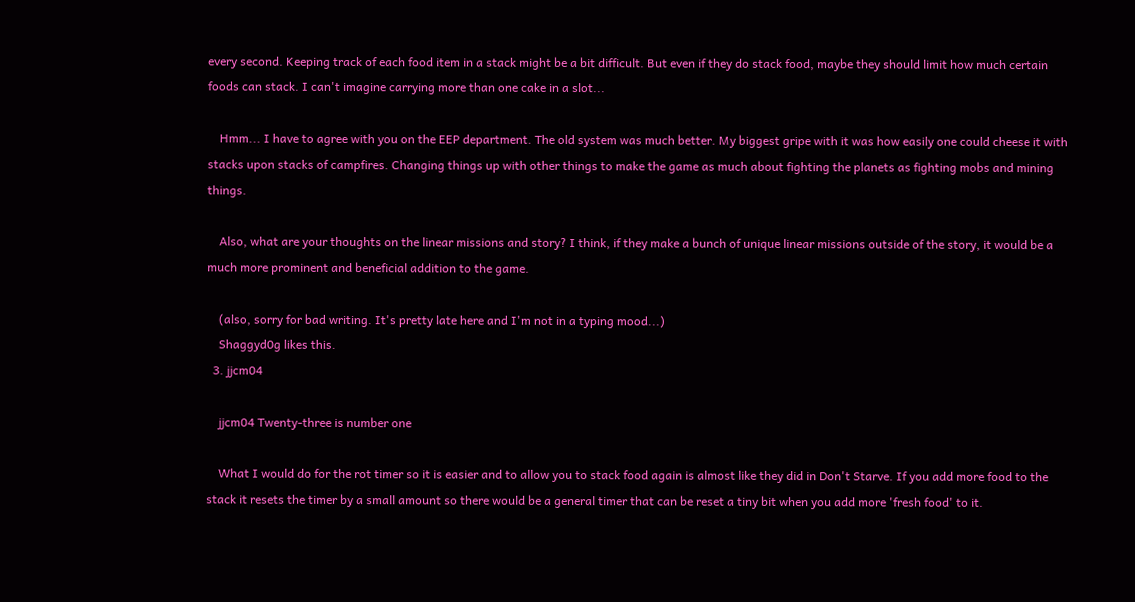every second. Keeping track of each food item in a stack might be a bit difficult. But even if they do stack food, maybe they should limit how much certain foods can stack. I can't imagine carrying more than one cake in a slot...

    Hmm... I have to agree with you on the EEP department. The old system was much better. My biggest gripe with it was how easily one could cheese it with stacks upon stacks of campfires. Changing things up with other things to make the game as much about fighting the planets as fighting mobs and mining things.

    Also, what are your thoughts on the linear missions and story? I think, if they make a bunch of unique linear missions outside of the story, it would be a much more prominent and beneficial addition to the game.

    (also, sorry for bad writing. It's pretty late here and I'm not in a typing mood...)
    Shaggyd0g likes this.
  3. jjcm04

    jjcm04 Twenty-three is number one

    What I would do for the rot timer so it is easier and to allow you to stack food again is almost like they did in Don't Starve. If you add more food to the stack it resets the timer by a small amount so there would be a general timer that can be reset a tiny bit when you add more 'fresh food' to it.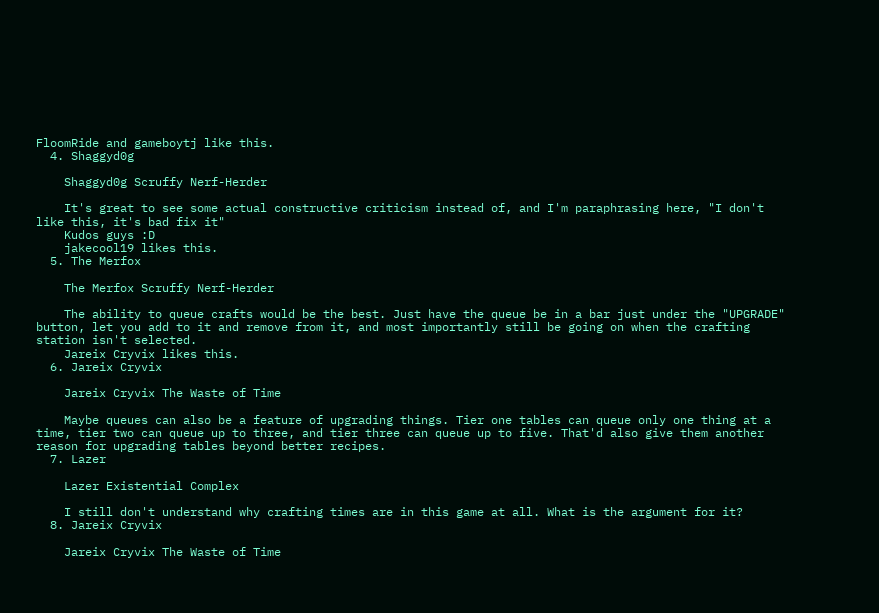FloomRide and gameboytj like this.
  4. Shaggyd0g

    Shaggyd0g Scruffy Nerf-Herder

    It's great to see some actual constructive criticism instead of, and I'm paraphrasing here, "I don't like this, it's bad fix it"
    Kudos guys :D
    jakecool19 likes this.
  5. The Merfox

    The Merfox Scruffy Nerf-Herder

    The ability to queue crafts would be the best. Just have the queue be in a bar just under the "UPGRADE" button, let you add to it and remove from it, and most importantly still be going on when the crafting station isn't selected.
    Jareix Cryvix likes this.
  6. Jareix Cryvix

    Jareix Cryvix The Waste of Time

    Maybe queues can also be a feature of upgrading things. Tier one tables can queue only one thing at a time, tier two can queue up to three, and tier three can queue up to five. That'd also give them another reason for upgrading tables beyond better recipes.
  7. Lazer

    Lazer Existential Complex

    I still don't understand why crafting times are in this game at all. What is the argument for it?
  8. Jareix Cryvix

    Jareix Cryvix The Waste of Time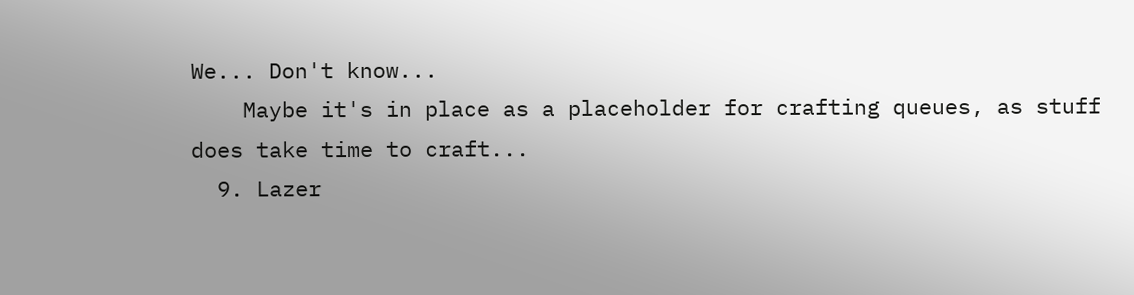We... Don't know...
    Maybe it's in place as a placeholder for crafting queues, as stuff does take time to craft...
  9. Lazer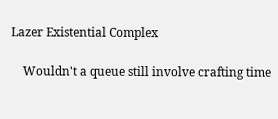Lazer Existential Complex

    Wouldn't a queue still involve crafting time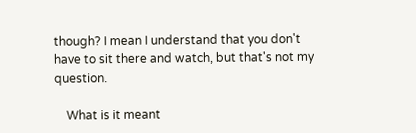though? I mean I understand that you don't have to sit there and watch, but that's not my question.

    What is it meant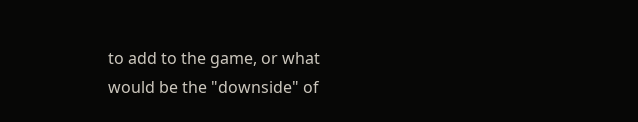to add to the game, or what would be the "downside" of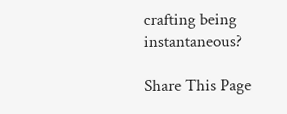crafting being instantaneous?

Share This Page